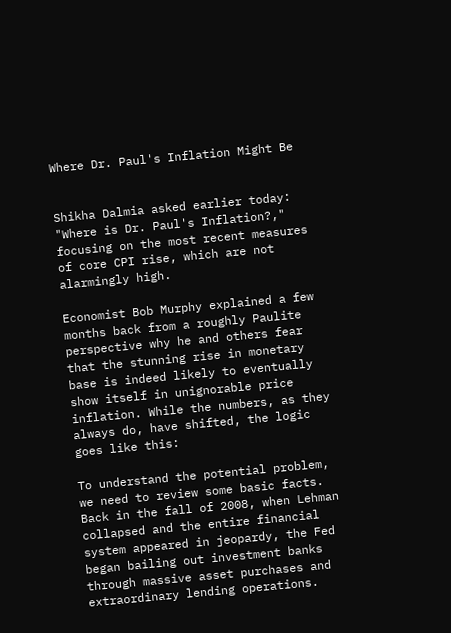Where Dr. Paul's Inflation Might Be


Shikha Dalmia asked earlier today: "Where is Dr. Paul's Inflation?," focusing on the most recent measures of core CPI rise, which are not alarmingly high.

Economist Bob Murphy explained a few months back from a roughly Paulite perspective why he and others fear that the stunning rise in monetary base is indeed likely to eventually show itself in unignorable price inflation. While the numbers, as they always do, have shifted, the logic goes like this:

To understand the potential problem, we need to review some basic facts. Back in the fall of 2008, when Lehman collapsed and the entire financial system appeared in jeopardy, the Fed began bailing out investment banks through massive asset purchases and extraordinary lending operations.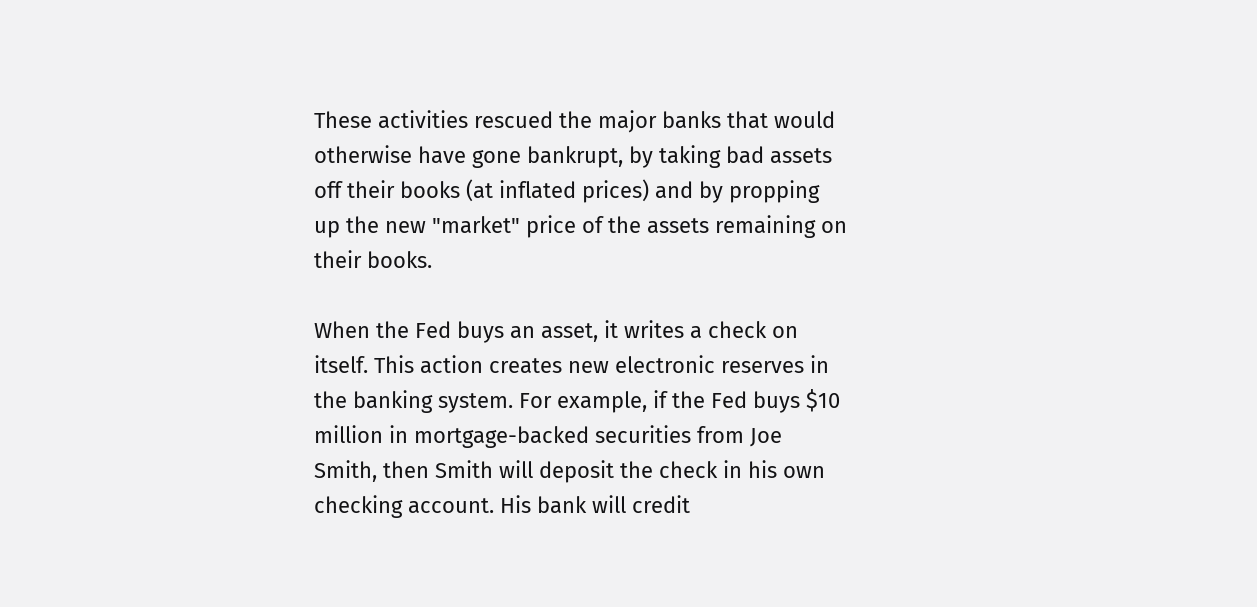These activities rescued the major banks that would otherwise have gone bankrupt, by taking bad assets off their books (at inflated prices) and by propping up the new "market" price of the assets remaining on their books.

When the Fed buys an asset, it writes a check on itself. This action creates new electronic reserves in the banking system. For example, if the Fed buys $10 million in mortgage-backed securities from Joe Smith, then Smith will deposit the check in his own checking account. His bank will credit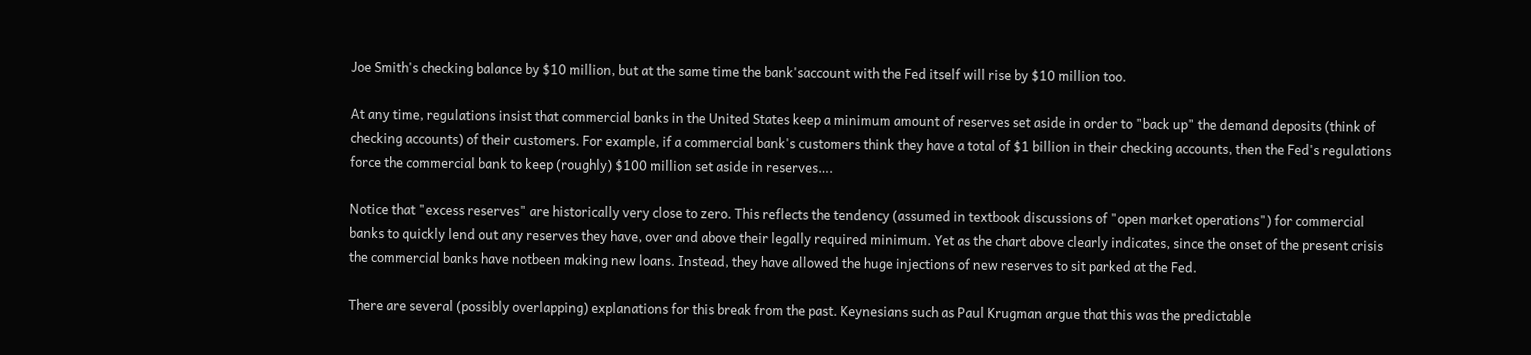Joe Smith's checking balance by $10 million, but at the same time the bank'saccount with the Fed itself will rise by $10 million too.

At any time, regulations insist that commercial banks in the United States keep a minimum amount of reserves set aside in order to "back up" the demand deposits (think of checking accounts) of their customers. For example, if a commercial bank's customers think they have a total of $1 billion in their checking accounts, then the Fed's regulations force the commercial bank to keep (roughly) $100 million set aside in reserves….

Notice that "excess reserves" are historically very close to zero. This reflects the tendency (assumed in textbook discussions of "open market operations") for commercial banks to quickly lend out any reserves they have, over and above their legally required minimum. Yet as the chart above clearly indicates, since the onset of the present crisis the commercial banks have notbeen making new loans. Instead, they have allowed the huge injections of new reserves to sit parked at the Fed.

There are several (possibly overlapping) explanations for this break from the past. Keynesians such as Paul Krugman argue that this was the predictable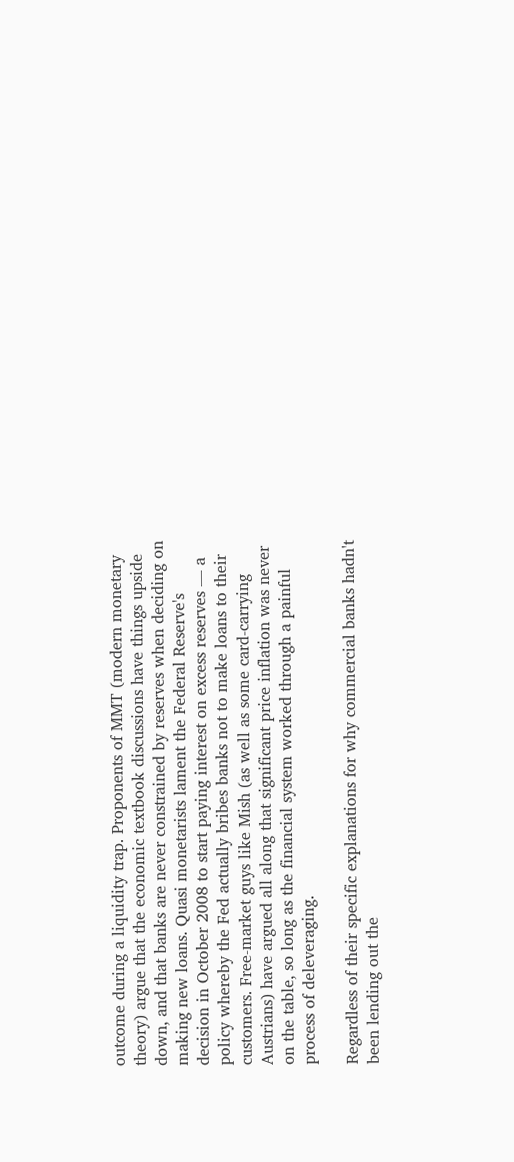outcome during a liquidity trap. Proponents of MMT (modern monetary theory) argue that the economic textbook discussions have things upside down, and that banks are never constrained by reserves when deciding on making new loans. Quasi monetarists lament the Federal Reserve's decision in October 2008 to start paying interest on excess reserves — a policy whereby the Fed actually bribes banks not to make loans to their customers. Free-market guys like Mish (as well as some card-carrying Austrians) have argued all along that significant price inflation was never on the table, so long as the financial system worked through a painful process of deleveraging.

Regardless of their specific explanations for why commercial banks hadn't been lending out the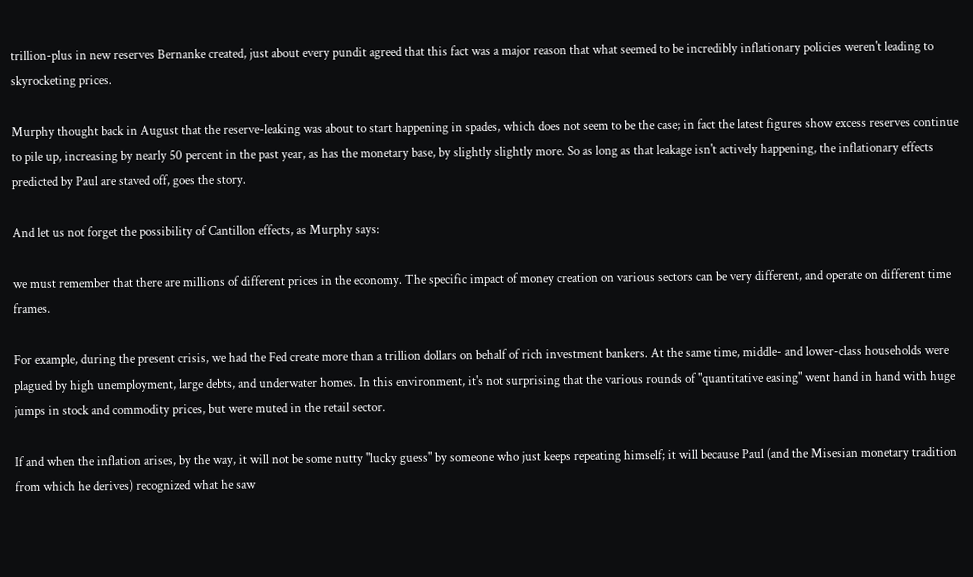trillion-plus in new reserves Bernanke created, just about every pundit agreed that this fact was a major reason that what seemed to be incredibly inflationary policies weren't leading to skyrocketing prices.

Murphy thought back in August that the reserve-leaking was about to start happening in spades, which does not seem to be the case; in fact the latest figures show excess reserves continue to pile up, increasing by nearly 50 percent in the past year, as has the monetary base, by slightly slightly more. So as long as that leakage isn't actively happening, the inflationary effects predicted by Paul are staved off, goes the story.

And let us not forget the possibility of Cantillon effects, as Murphy says:

we must remember that there are millions of different prices in the economy. The specific impact of money creation on various sectors can be very different, and operate on different time frames.

For example, during the present crisis, we had the Fed create more than a trillion dollars on behalf of rich investment bankers. At the same time, middle- and lower-class households were plagued by high unemployment, large debts, and underwater homes. In this environment, it's not surprising that the various rounds of "quantitative easing" went hand in hand with huge jumps in stock and commodity prices, but were muted in the retail sector.

If and when the inflation arises, by the way, it will not be some nutty "lucky guess" by someone who just keeps repeating himself; it will because Paul (and the Misesian monetary tradition from which he derives) recognized what he saw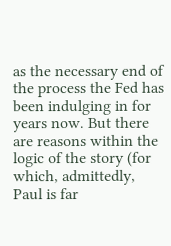as the necessary end of the process the Fed has been indulging in for years now. But there are reasons within the logic of the story (for which, admittedly, Paul is far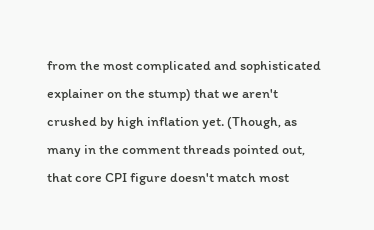from the most complicated and sophisticated explainer on the stump) that we aren't crushed by high inflation yet. (Though, as many in the comment threads pointed out, that core CPI figure doesn't match most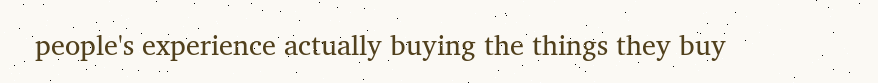people's experience actually buying the things they buy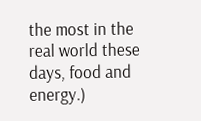the most in the real world these days, food and energy.)